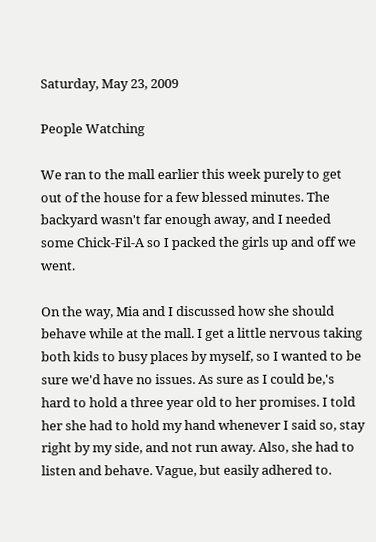Saturday, May 23, 2009

People Watching

We ran to the mall earlier this week purely to get out of the house for a few blessed minutes. The backyard wasn't far enough away, and I needed some Chick-Fil-A so I packed the girls up and off we went.

On the way, Mia and I discussed how she should behave while at the mall. I get a little nervous taking both kids to busy places by myself, so I wanted to be sure we'd have no issues. As sure as I could be,'s hard to hold a three year old to her promises. I told her she had to hold my hand whenever I said so, stay right by my side, and not run away. Also, she had to listen and behave. Vague, but easily adhered to.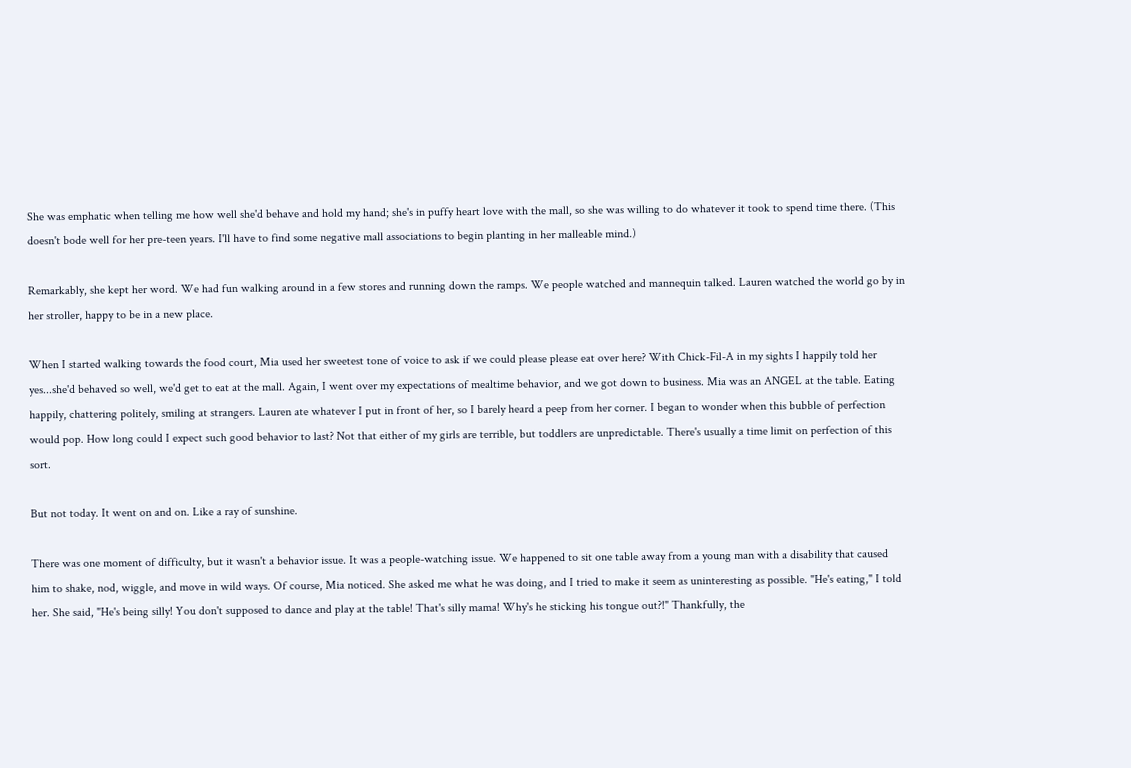She was emphatic when telling me how well she'd behave and hold my hand; she's in puffy heart love with the mall, so she was willing to do whatever it took to spend time there. (This doesn't bode well for her pre-teen years. I'll have to find some negative mall associations to begin planting in her malleable mind.)

Remarkably, she kept her word. We had fun walking around in a few stores and running down the ramps. We people watched and mannequin talked. Lauren watched the world go by in her stroller, happy to be in a new place.

When I started walking towards the food court, Mia used her sweetest tone of voice to ask if we could please please eat over here? With Chick-Fil-A in my sights I happily told her yes...she'd behaved so well, we'd get to eat at the mall. Again, I went over my expectations of mealtime behavior, and we got down to business. Mia was an ANGEL at the table. Eating happily, chattering politely, smiling at strangers. Lauren ate whatever I put in front of her, so I barely heard a peep from her corner. I began to wonder when this bubble of perfection would pop. How long could I expect such good behavior to last? Not that either of my girls are terrible, but toddlers are unpredictable. There's usually a time limit on perfection of this sort.

But not today. It went on and on. Like a ray of sunshine.

There was one moment of difficulty, but it wasn't a behavior issue. It was a people-watching issue. We happened to sit one table away from a young man with a disability that caused him to shake, nod, wiggle, and move in wild ways. Of course, Mia noticed. She asked me what he was doing, and I tried to make it seem as uninteresting as possible. "He's eating," I told her. She said, "He's being silly! You don't supposed to dance and play at the table! That's silly mama! Why's he sticking his tongue out?!" Thankfully, the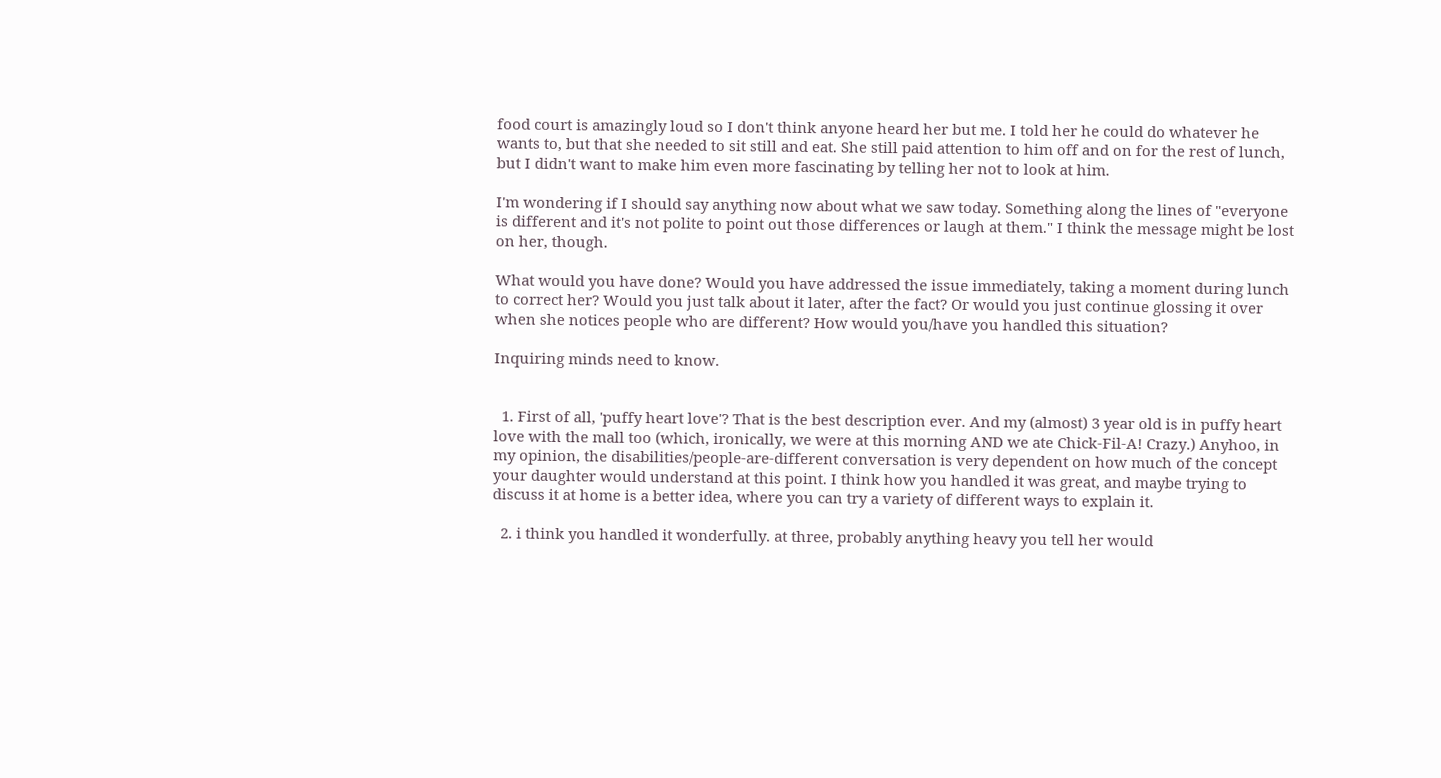food court is amazingly loud so I don't think anyone heard her but me. I told her he could do whatever he wants to, but that she needed to sit still and eat. She still paid attention to him off and on for the rest of lunch, but I didn't want to make him even more fascinating by telling her not to look at him.

I'm wondering if I should say anything now about what we saw today. Something along the lines of "everyone is different and it's not polite to point out those differences or laugh at them." I think the message might be lost on her, though.

What would you have done? Would you have addressed the issue immediately, taking a moment during lunch to correct her? Would you just talk about it later, after the fact? Or would you just continue glossing it over when she notices people who are different? How would you/have you handled this situation?

Inquiring minds need to know.


  1. First of all, 'puffy heart love'? That is the best description ever. And my (almost) 3 year old is in puffy heart love with the mall too (which, ironically, we were at this morning AND we ate Chick-Fil-A! Crazy.) Anyhoo, in my opinion, the disabilities/people-are-different conversation is very dependent on how much of the concept your daughter would understand at this point. I think how you handled it was great, and maybe trying to discuss it at home is a better idea, where you can try a variety of different ways to explain it.

  2. i think you handled it wonderfully. at three, probably anything heavy you tell her would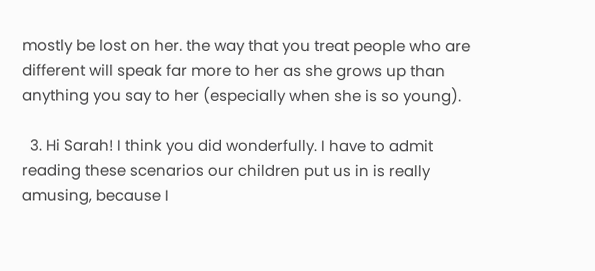mostly be lost on her. the way that you treat people who are different will speak far more to her as she grows up than anything you say to her (especially when she is so young).

  3. Hi Sarah! I think you did wonderfully. I have to admit reading these scenarios our children put us in is really amusing, because I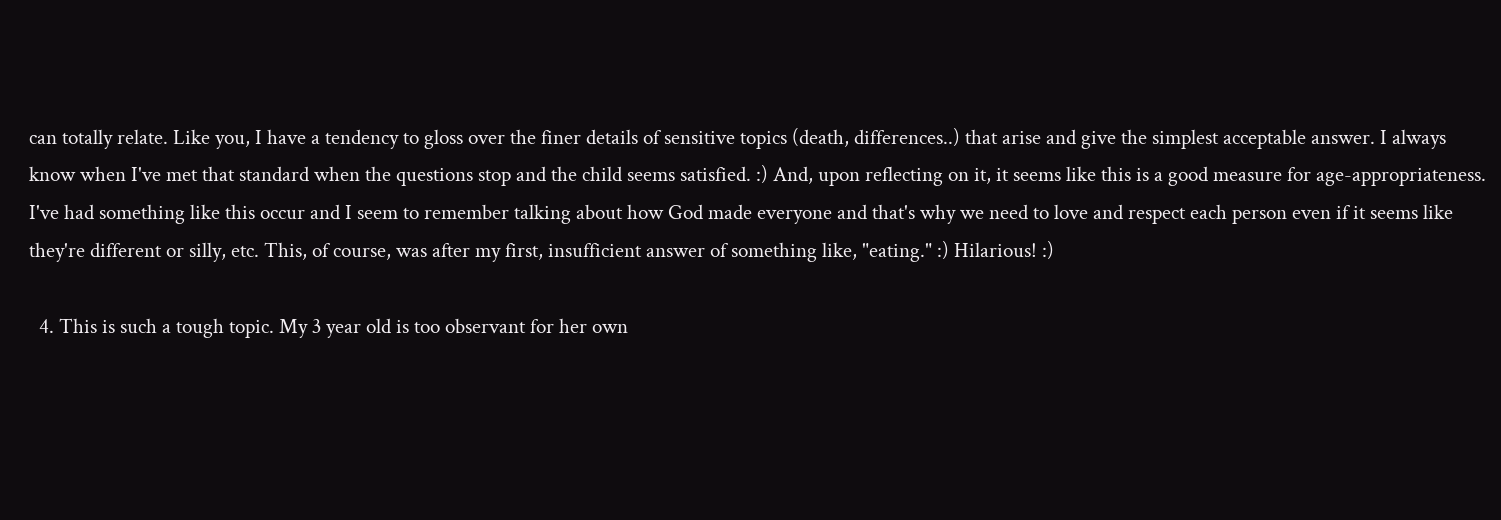can totally relate. Like you, I have a tendency to gloss over the finer details of sensitive topics (death, differences..) that arise and give the simplest acceptable answer. I always know when I've met that standard when the questions stop and the child seems satisfied. :) And, upon reflecting on it, it seems like this is a good measure for age-appropriateness. I've had something like this occur and I seem to remember talking about how God made everyone and that's why we need to love and respect each person even if it seems like they're different or silly, etc. This, of course, was after my first, insufficient answer of something like, "eating." :) Hilarious! :)

  4. This is such a tough topic. My 3 year old is too observant for her own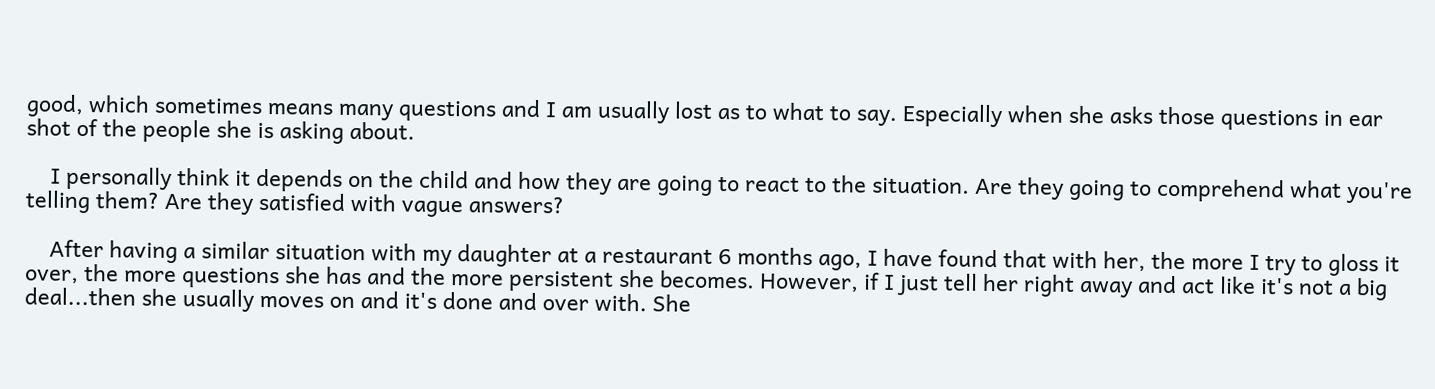good, which sometimes means many questions and I am usually lost as to what to say. Especially when she asks those questions in ear shot of the people she is asking about.

    I personally think it depends on the child and how they are going to react to the situation. Are they going to comprehend what you're telling them? Are they satisfied with vague answers?

    After having a similar situation with my daughter at a restaurant 6 months ago, I have found that with her, the more I try to gloss it over, the more questions she has and the more persistent she becomes. However, if I just tell her right away and act like it's not a big deal...then she usually moves on and it's done and over with. She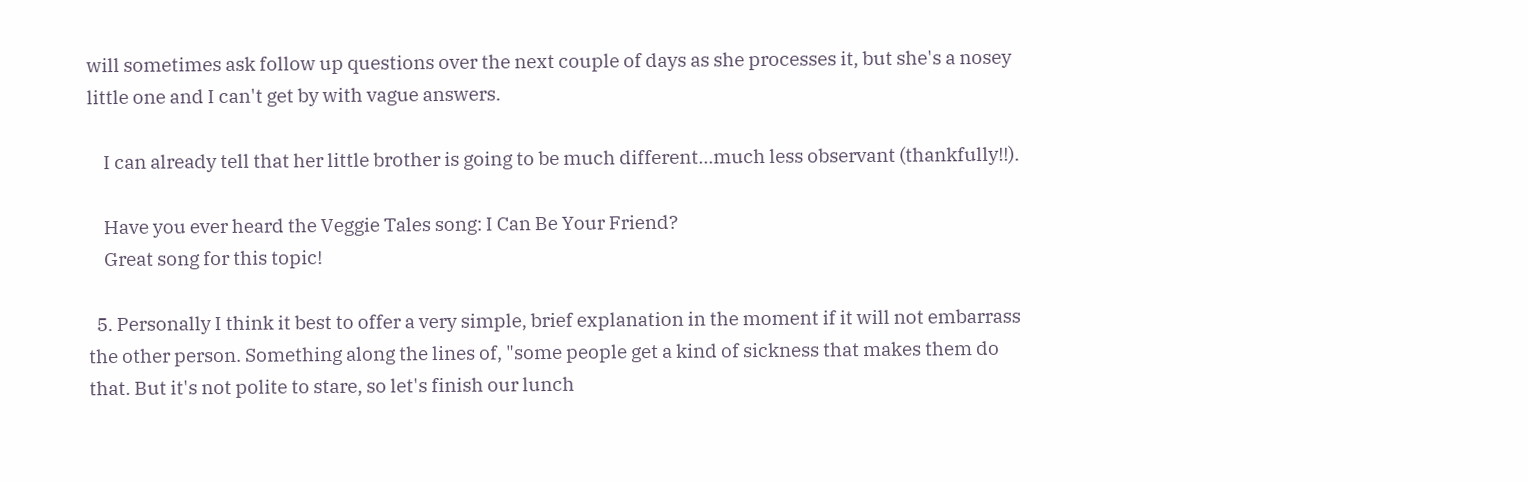will sometimes ask follow up questions over the next couple of days as she processes it, but she's a nosey little one and I can't get by with vague answers.

    I can already tell that her little brother is going to be much different...much less observant (thankfully!!).

    Have you ever heard the Veggie Tales song: I Can Be Your Friend?
    Great song for this topic!

  5. Personally I think it best to offer a very simple, brief explanation in the moment if it will not embarrass the other person. Something along the lines of, "some people get a kind of sickness that makes them do that. But it's not polite to stare, so let's finish our lunch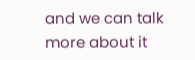and we can talk more about it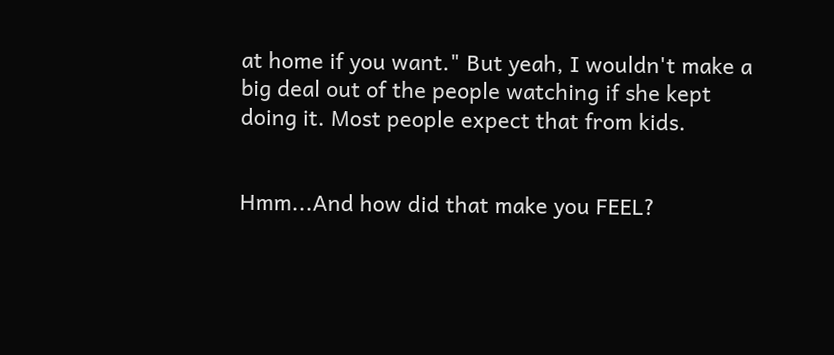at home if you want." But yeah, I wouldn't make a big deal out of the people watching if she kept doing it. Most people expect that from kids.


Hmm...And how did that make you FEEL?